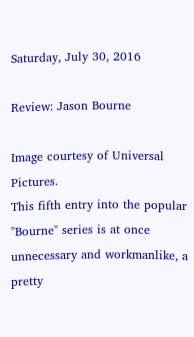Saturday, July 30, 2016

Review: Jason Bourne

Image courtesy of Universal Pictures.
This fifth entry into the popular "Bourne" series is at once unnecessary and workmanlike, a pretty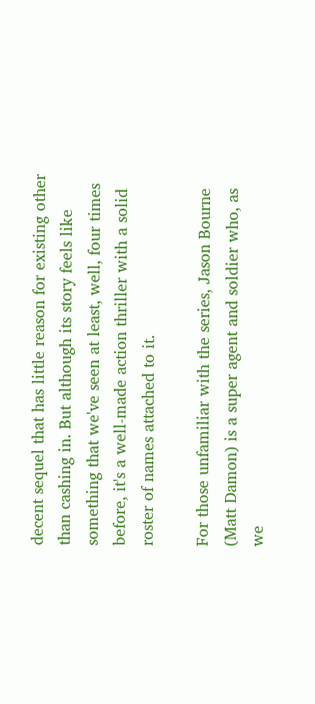decent sequel that has little reason for existing other than cashing in. But although its story feels like something that we've seen at least, well, four times before, it's a well-made action thriller with a solid roster of names attached to it.

For those unfamiliar with the series, Jason Bourne (Matt Damon) is a super agent and soldier who, as we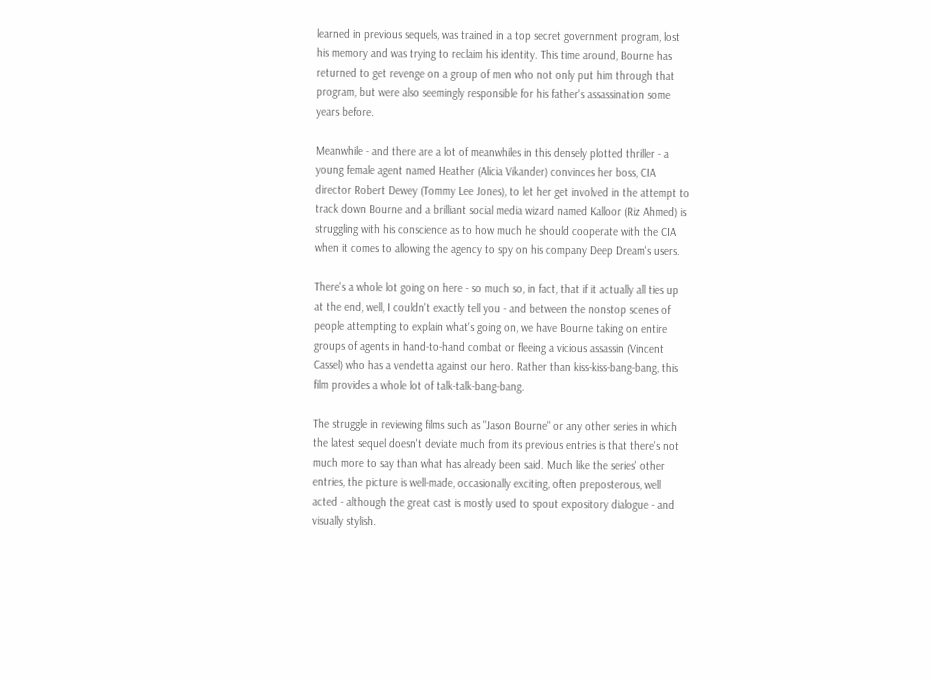learned in previous sequels, was trained in a top secret government program, lost his memory and was trying to reclaim his identity. This time around, Bourne has returned to get revenge on a group of men who not only put him through that program, but were also seemingly responsible for his father's assassination some years before.

Meanwhile - and there are a lot of meanwhiles in this densely plotted thriller - a young female agent named Heather (Alicia Vikander) convinces her boss, CIA director Robert Dewey (Tommy Lee Jones), to let her get involved in the attempt to track down Bourne and a brilliant social media wizard named Kalloor (Riz Ahmed) is struggling with his conscience as to how much he should cooperate with the CIA when it comes to allowing the agency to spy on his company Deep Dream's users.

There's a whole lot going on here - so much so, in fact, that if it actually all ties up at the end, well, I couldn't exactly tell you - and between the nonstop scenes of people attempting to explain what's going on, we have Bourne taking on entire groups of agents in hand-to-hand combat or fleeing a vicious assassin (Vincent Cassel) who has a vendetta against our hero. Rather than kiss-kiss-bang-bang, this film provides a whole lot of talk-talk-bang-bang.

The struggle in reviewing films such as "Jason Bourne" or any other series in which the latest sequel doesn't deviate much from its previous entries is that there's not much more to say than what has already been said. Much like the series' other entries, the picture is well-made, occasionally exciting, often preposterous, well acted - although the great cast is mostly used to spout expository dialogue - and visually stylish.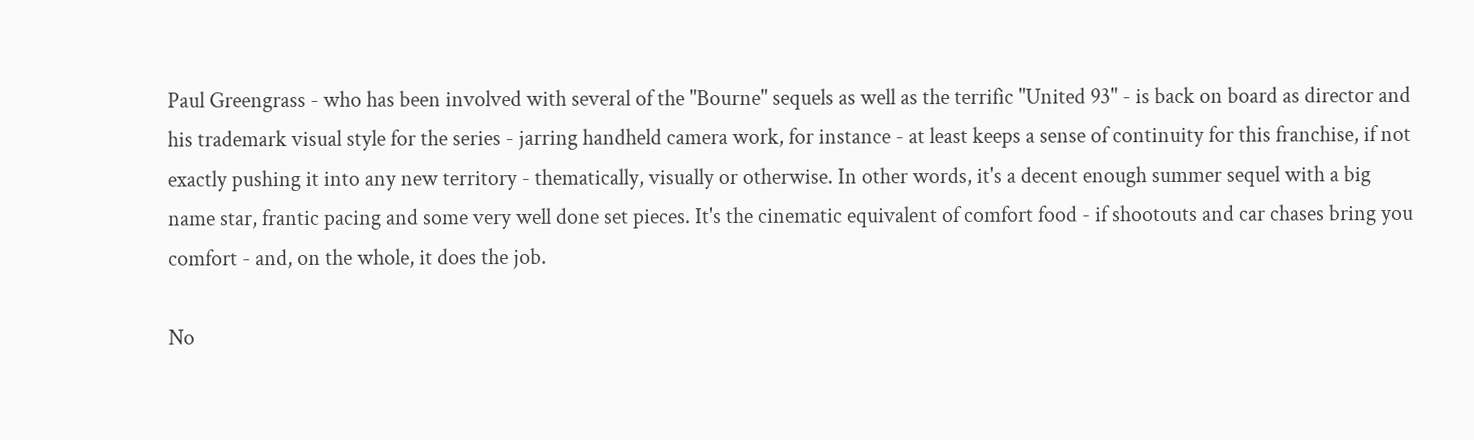Paul Greengrass - who has been involved with several of the "Bourne" sequels as well as the terrific "United 93" - is back on board as director and his trademark visual style for the series - jarring handheld camera work, for instance - at least keeps a sense of continuity for this franchise, if not exactly pushing it into any new territory - thematically, visually or otherwise. In other words, it's a decent enough summer sequel with a big name star, frantic pacing and some very well done set pieces. It's the cinematic equivalent of comfort food - if shootouts and car chases bring you comfort - and, on the whole, it does the job.

No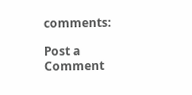comments:

Post a Comment